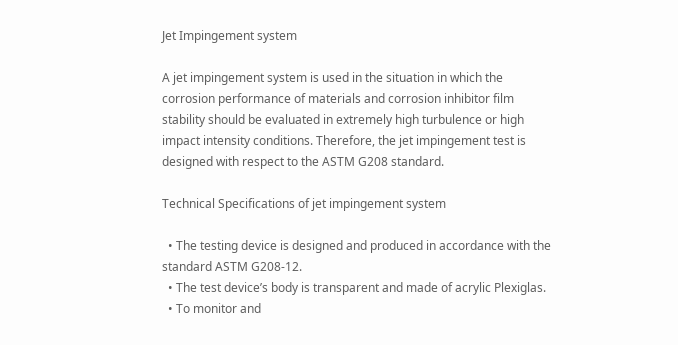Jet Impingement system

A jet impingement system is used in the situation in which the corrosion performance of materials and corrosion inhibitor film stability should be evaluated in extremely high turbulence or high impact intensity conditions. Therefore, the jet impingement test is designed with respect to the ASTM G208 standard.

Technical Specifications of jet impingement system

  • The testing device is designed and produced in accordance with the standard ASTM G208-12.
  • The test device’s body is transparent and made of acrylic Plexiglas.
  • To monitor and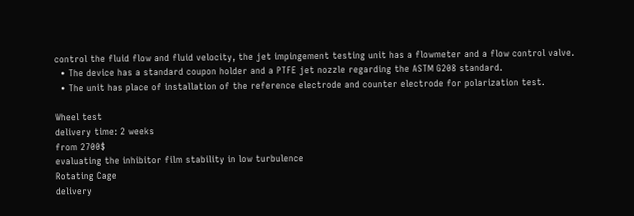control the fluid flow and fluid velocity, the jet impingement testing unit has a flowmeter and a flow control valve.
  • The device has a standard coupon holder and a PTFE jet nozzle regarding the ASTM G208 standard.
  • The unit has place of installation of the reference electrode and counter electrode for polarization test.

Wheel test
delivery time: 2 weeks
from 2700$
evaluating the inhibitor film stability in low turbulence
Rotating Cage
delivery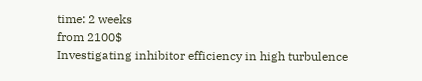time: 2 weeks
from 2100$
Investigating inhibitor efficiency in high turbulence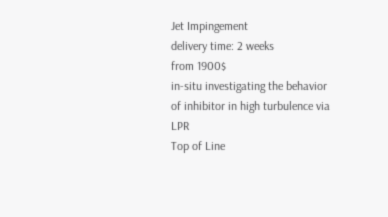Jet Impingement
delivery time: 2 weeks
from 1900$
in-situ investigating the behavior of inhibitor in high turbulence via LPR
Top of Line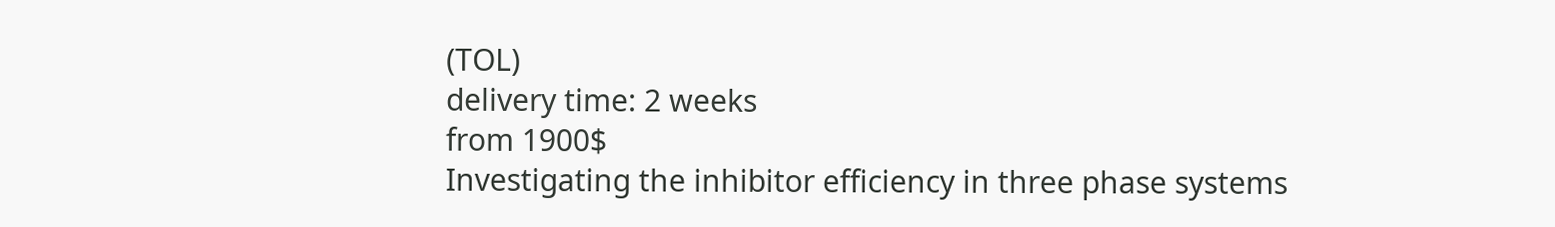(TOL)
delivery time: 2 weeks
from 1900$
Investigating the inhibitor efficiency in three phase systems